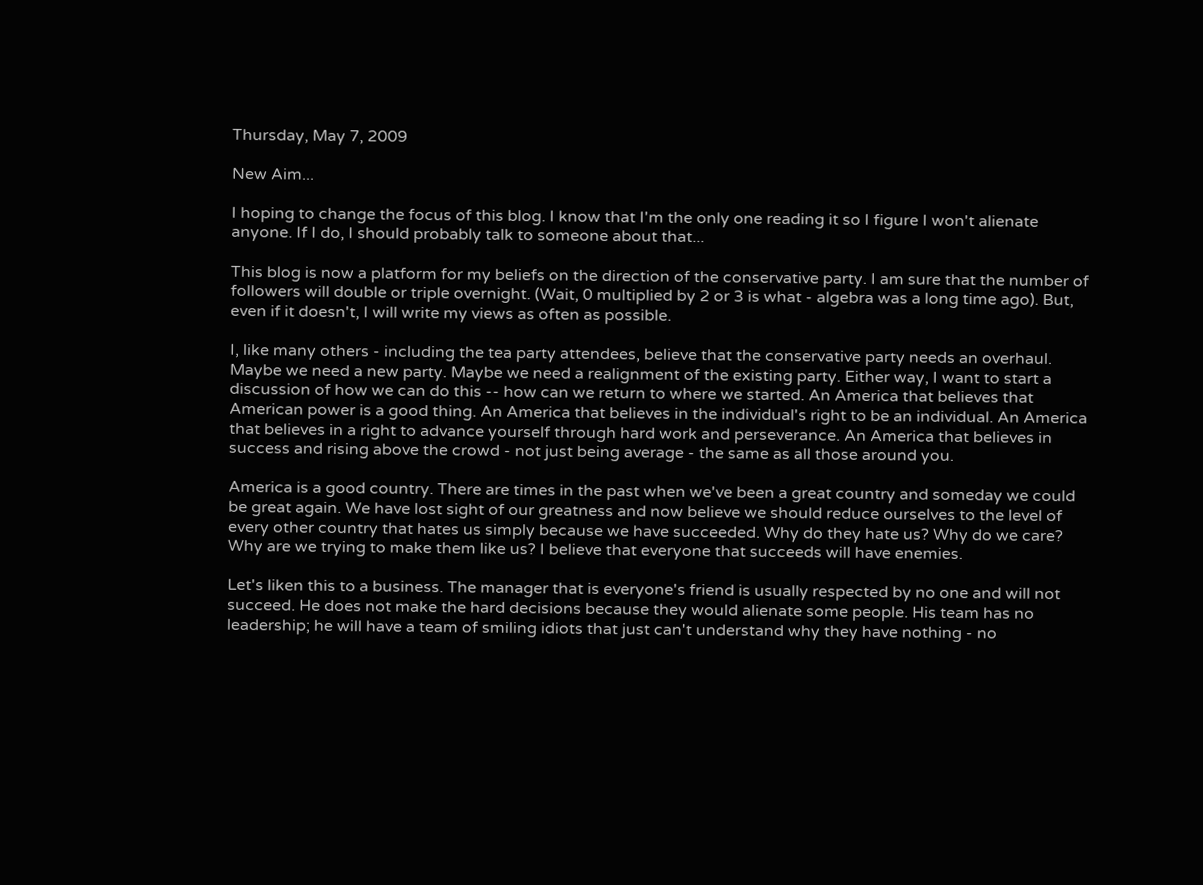Thursday, May 7, 2009

New Aim...

I hoping to change the focus of this blog. I know that I'm the only one reading it so I figure I won't alienate anyone. If I do, I should probably talk to someone about that...

This blog is now a platform for my beliefs on the direction of the conservative party. I am sure that the number of followers will double or triple overnight. (Wait, 0 multiplied by 2 or 3 is what - algebra was a long time ago). But, even if it doesn't, I will write my views as often as possible.

I, like many others - including the tea party attendees, believe that the conservative party needs an overhaul. Maybe we need a new party. Maybe we need a realignment of the existing party. Either way, I want to start a discussion of how we can do this -- how can we return to where we started. An America that believes that American power is a good thing. An America that believes in the individual's right to be an individual. An America that believes in a right to advance yourself through hard work and perseverance. An America that believes in success and rising above the crowd - not just being average - the same as all those around you.

America is a good country. There are times in the past when we've been a great country and someday we could be great again. We have lost sight of our greatness and now believe we should reduce ourselves to the level of every other country that hates us simply because we have succeeded. Why do they hate us? Why do we care? Why are we trying to make them like us? I believe that everyone that succeeds will have enemies.

Let's liken this to a business. The manager that is everyone's friend is usually respected by no one and will not succeed. He does not make the hard decisions because they would alienate some people. His team has no leadership; he will have a team of smiling idiots that just can't understand why they have nothing - no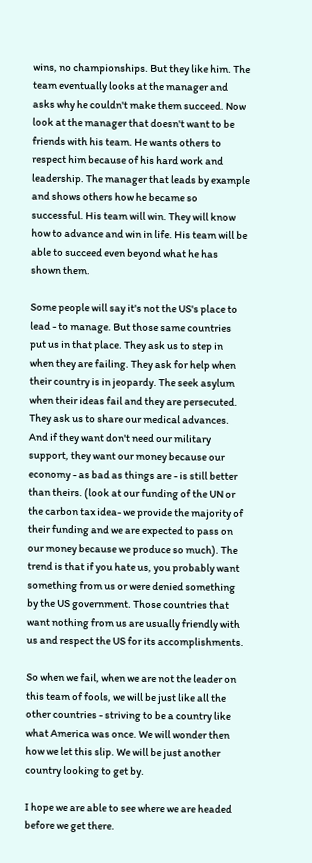wins, no championships. But they like him. The team eventually looks at the manager and asks why he couldn't make them succeed. Now look at the manager that doesn't want to be friends with his team. He wants others to respect him because of his hard work and leadership. The manager that leads by example and shows others how he became so successful. His team will win. They will know how to advance and win in life. His team will be able to succeed even beyond what he has shown them.

Some people will say it's not the US's place to lead - to manage. But those same countries put us in that place. They ask us to step in when they are failing. They ask for help when their country is in jeopardy. The seek asylum when their ideas fail and they are persecuted. They ask us to share our medical advances. And if they want don't need our military support, they want our money because our economy - as bad as things are - is still better than theirs. (look at our funding of the UN or the carbon tax idea- we provide the majority of their funding and we are expected to pass on our money because we produce so much). The trend is that if you hate us, you probably want something from us or were denied something by the US government. Those countries that want nothing from us are usually friendly with us and respect the US for its accomplishments.

So when we fail, when we are not the leader on this team of fools, we will be just like all the other countries - striving to be a country like what America was once. We will wonder then how we let this slip. We will be just another country looking to get by.

I hope we are able to see where we are headed before we get there.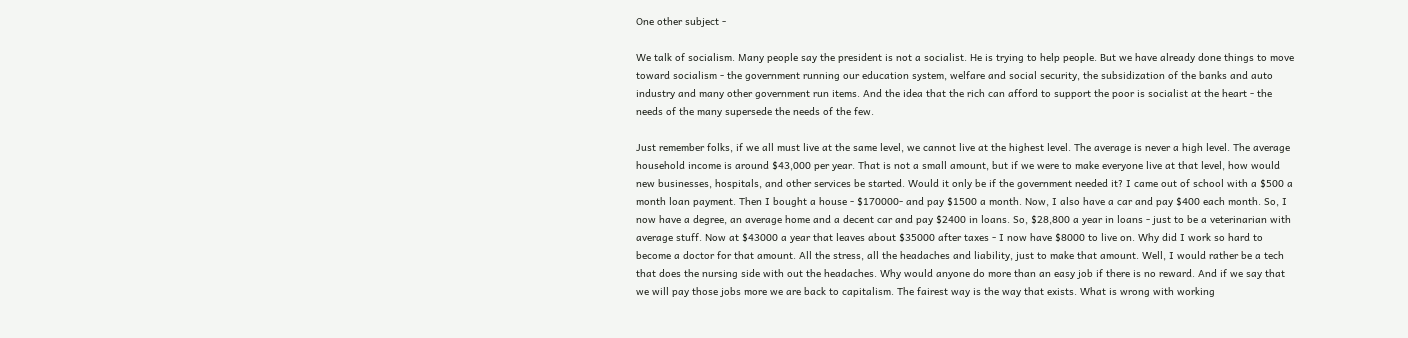One other subject -

We talk of socialism. Many people say the president is not a socialist. He is trying to help people. But we have already done things to move toward socialism - the government running our education system, welfare and social security, the subsidization of the banks and auto industry and many other government run items. And the idea that the rich can afford to support the poor is socialist at the heart - the needs of the many supersede the needs of the few.

Just remember folks, if we all must live at the same level, we cannot live at the highest level. The average is never a high level. The average household income is around $43,000 per year. That is not a small amount, but if we were to make everyone live at that level, how would new businesses, hospitals, and other services be started. Would it only be if the government needed it? I came out of school with a $500 a month loan payment. Then I bought a house - $170000- and pay $1500 a month. Now, I also have a car and pay $400 each month. So, I now have a degree, an average home and a decent car and pay $2400 in loans. So, $28,800 a year in loans - just to be a veterinarian with average stuff. Now at $43000 a year that leaves about $35000 after taxes - I now have $8000 to live on. Why did I work so hard to become a doctor for that amount. All the stress, all the headaches and liability, just to make that amount. Well, I would rather be a tech that does the nursing side with out the headaches. Why would anyone do more than an easy job if there is no reward. And if we say that we will pay those jobs more we are back to capitalism. The fairest way is the way that exists. What is wrong with working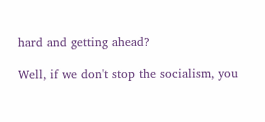hard and getting ahead?

Well, if we don't stop the socialism, you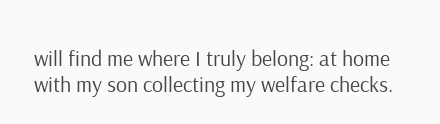will find me where I truly belong: at home with my son collecting my welfare checks.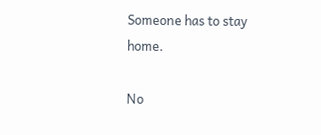Someone has to stay home.

No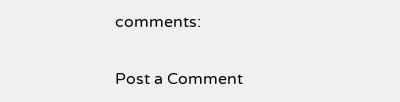comments:

Post a Comment